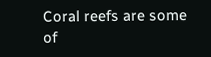Coral reefs are some of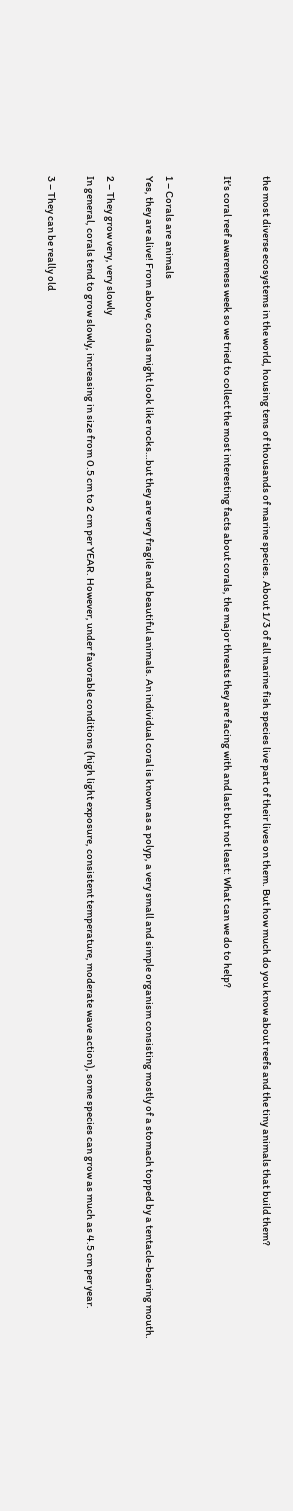the most diverse ecosystems in the world, housing tens of thousands of marine species. About 1/3 of all marine fish species live part of their lives on them. But how much do you know about reefs and the tiny animals that build them?

It’s coral reef awareness week so we tried to collect the most interesting facts about corals, the major threats they are facing with and last but not least: What can we do to help?


1 – Corals are animals
Yes, they are alive! From above, corals might look like rocks…but they are very fragile and beautiful animals. An individual coral is known as a polyp, a very small and simple organism consisting mostly of a stomach topped by a tentacle-bearing mouth.

2 – They grow very, very slowly
In general, corals tend to grow slowly, increasing in size from 0.5 cm to 2 cm per YEAR. However, under favorable conditions (high light exposure, consistent temperature, moderate wave action), some species can grow as much as 4.5 cm per year.

3 – They can be really old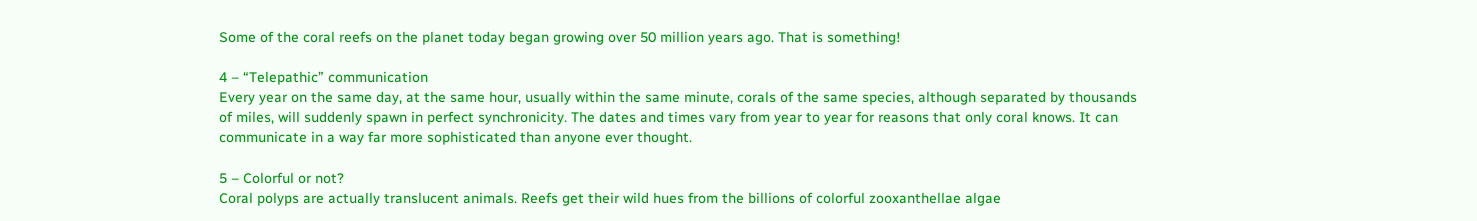Some of the coral reefs on the planet today began growing over 50 million years ago. That is something!

4 – “Telepathic” communication
Every year on the same day, at the same hour, usually within the same minute, corals of the same species, although separated by thousands of miles, will suddenly spawn in perfect synchronicity. The dates and times vary from year to year for reasons that only coral knows. It can communicate in a way far more sophisticated than anyone ever thought.

5 – Colorful or not?
Coral polyps are actually translucent animals. Reefs get their wild hues from the billions of colorful zooxanthellae algae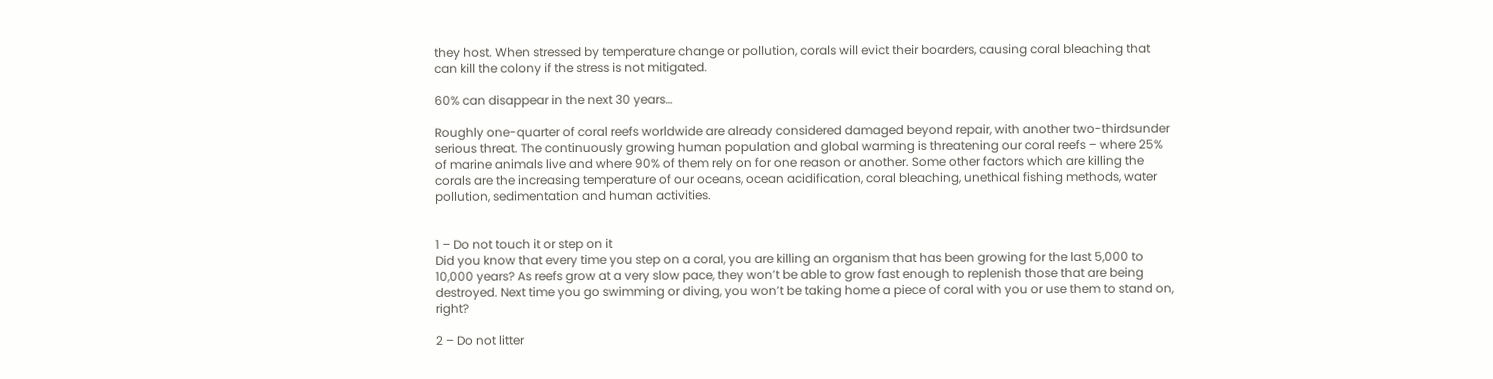they host. When stressed by temperature change or pollution, corals will evict their boarders, causing coral bleaching that can kill the colony if the stress is not mitigated.

60% can disappear in the next 30 years…

Roughly one-quarter of coral reefs worldwide are already considered damaged beyond repair, with another two-thirdsunder serious threat. The continuously growing human population and global warming is threatening our coral reefs – where 25% of marine animals live and where 90% of them rely on for one reason or another. Some other factors which are killing the corals are the increasing temperature of our oceans, ocean acidification, coral bleaching, unethical fishing methods, water pollution, sedimentation and human activities.


1 – Do not touch it or step on it
Did you know that every time you step on a coral, you are killing an organism that has been growing for the last 5,000 to 10,000 years? As reefs grow at a very slow pace, they won’t be able to grow fast enough to replenish those that are being destroyed. Next time you go swimming or diving, you won’t be taking home a piece of coral with you or use them to stand on, right?

2 – Do not litter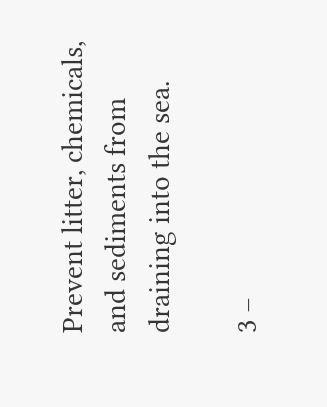Prevent litter, chemicals, and sediments from draining into the sea.

3 –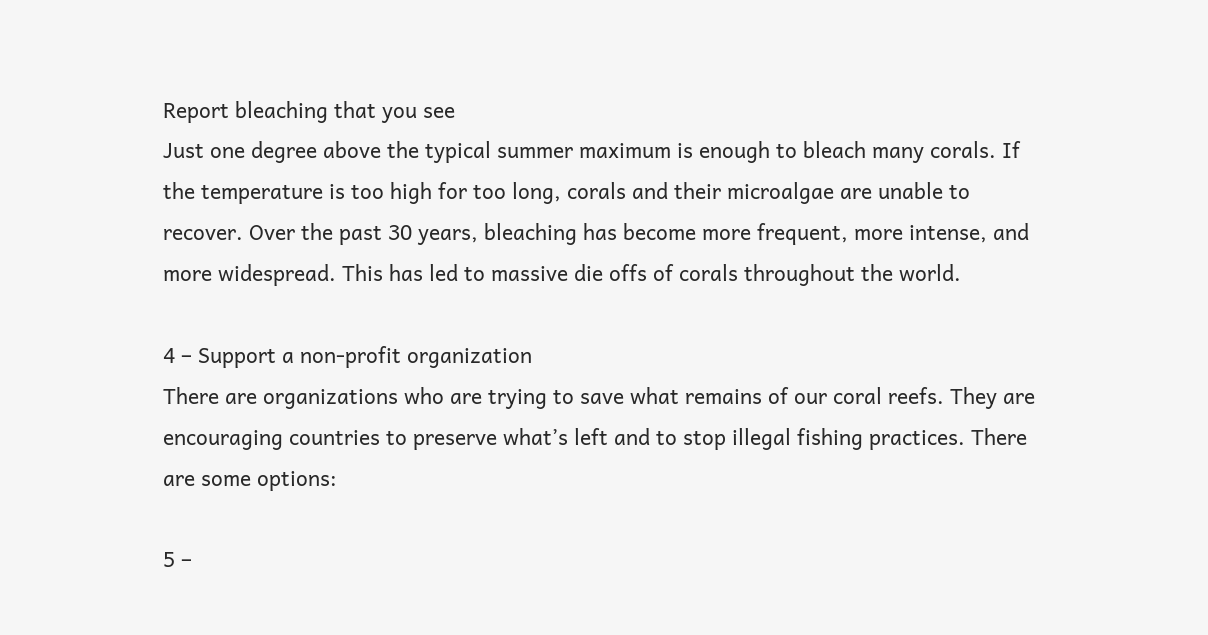Report bleaching that you see
Just one degree above the typical summer maximum is enough to bleach many corals. If the temperature is too high for too long, corals and their microalgae are unable to recover. Over the past 30 years, bleaching has become more frequent, more intense, and more widespread. This has led to massive die offs of corals throughout the world.

4 – Support a non-profit organization
There are organizations who are trying to save what remains of our coral reefs. They are encouraging countries to preserve what’s left and to stop illegal fishing practices. There are some options:

5 –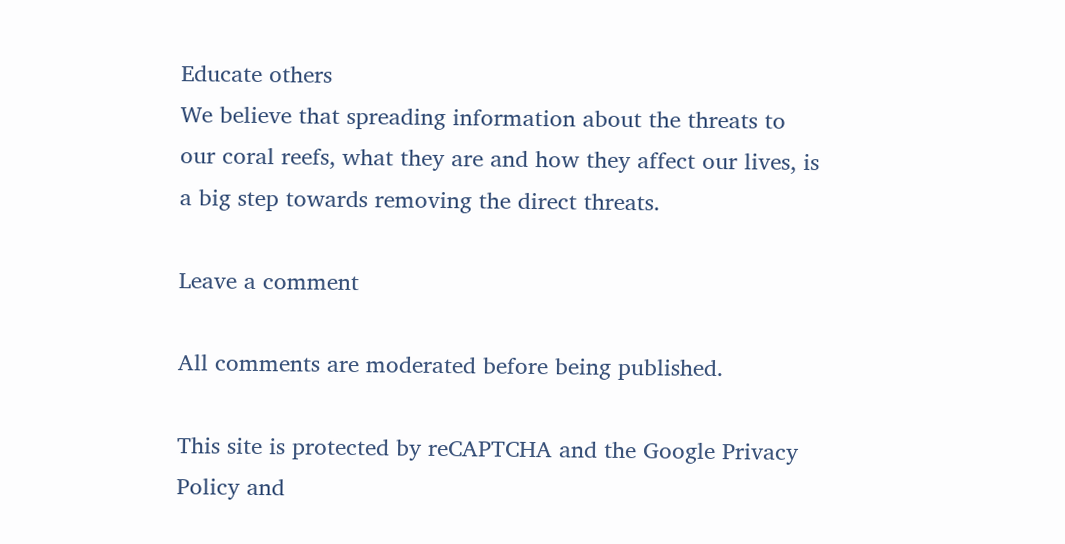Educate others
We believe that spreading information about the threats to our coral reefs, what they are and how they affect our lives, is a big step towards removing the direct threats.

Leave a comment

All comments are moderated before being published.

This site is protected by reCAPTCHA and the Google Privacy Policy and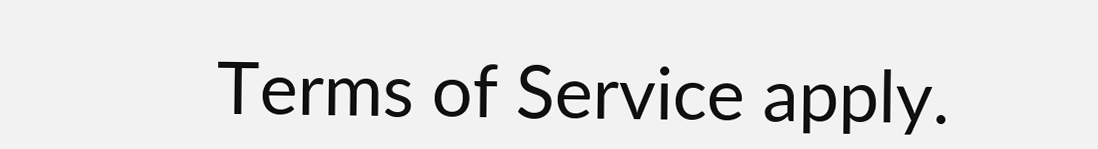Terms of Service apply.